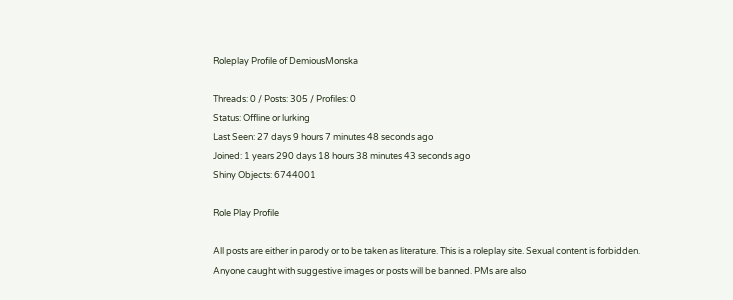Roleplay Profile of DemiousMonska

Threads: 0 / Posts: 305 / Profiles: 0
Status: Offline or lurking
Last Seen: 27 days 9 hours 7 minutes 48 seconds ago
Joined: 1 years 290 days 18 hours 38 minutes 43 seconds ago
Shiny Objects: 6744001

Role Play Profile

All posts are either in parody or to be taken as literature. This is a roleplay site. Sexual content is forbidden. Anyone caught with suggestive images or posts will be banned. PMs are also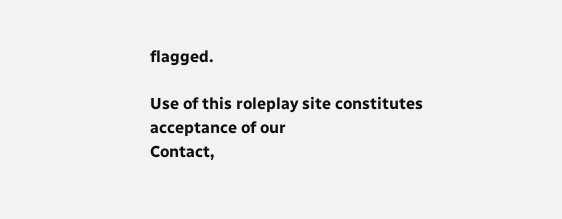flagged.

Use of this roleplay site constitutes acceptance of our
Contact,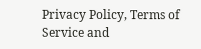Privacy Policy, Terms of Service and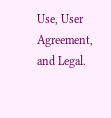Use, User Agreement, and Legal.